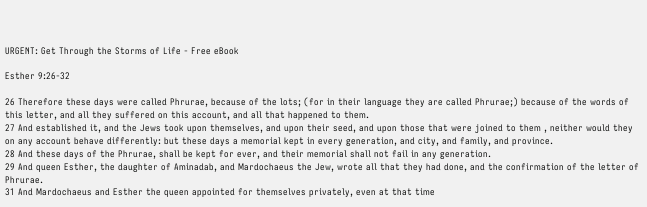URGENT: Get Through the Storms of Life - Free eBook

Esther 9:26-32

26 Therefore these days were called Phrurae, because of the lots; (for in their language they are called Phrurae;) because of the words of this letter, and all they suffered on this account, and all that happened to them.
27 And established it, and the Jews took upon themselves, and upon their seed, and upon those that were joined to them , neither would they on any account behave differently: but these days a memorial kept in every generation, and city, and family, and province.
28 And these days of the Phrurae, shall be kept for ever, and their memorial shall not fail in any generation.
29 And queen Esther, the daughter of Aminadab, and Mardochaeus the Jew, wrote all that they had done, and the confirmation of the letter of Phrurae.
31 And Mardochaeus and Esther the queen appointed for themselves privately, even at that time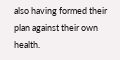also having formed their plan against their own health.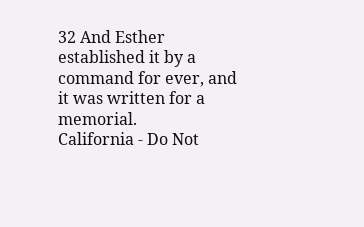32 And Esther established it by a command for ever, and it was written for a memorial.
California - Do Not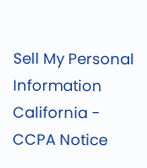Sell My Personal Information  California - CCPA Notice